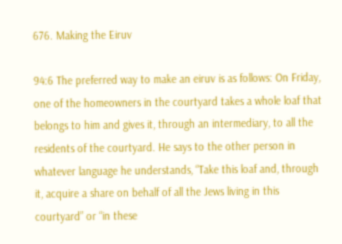676. Making the Eiruv

94:6 The preferred way to make an eiruv is as follows: On Friday, one of the homeowners in the courtyard takes a whole loaf that belongs to him and gives it, through an intermediary, to all the residents of the courtyard. He says to the other person in whatever language he understands, “Take this loaf and, through it, acquire a share on behalf of all the Jews living in this courtyard” or “in these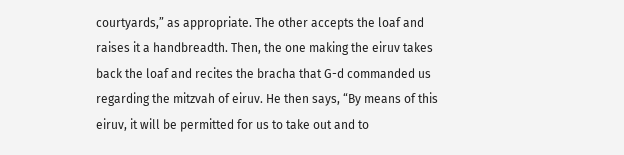courtyards,” as appropriate. The other accepts the loaf and raises it a handbreadth. Then, the one making the eiruv takes back the loaf and recites the bracha that G-d commanded us regarding the mitzvah of eiruv. He then says, “By means of this eiruv, it will be permitted for us to take out and to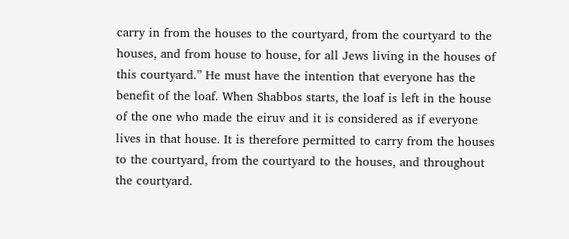carry in from the houses to the courtyard, from the courtyard to the houses, and from house to house, for all Jews living in the houses of this courtyard.” He must have the intention that everyone has the benefit of the loaf. When Shabbos starts, the loaf is left in the house of the one who made the eiruv and it is considered as if everyone lives in that house. It is therefore permitted to carry from the houses to the courtyard, from the courtyard to the houses, and throughout the courtyard.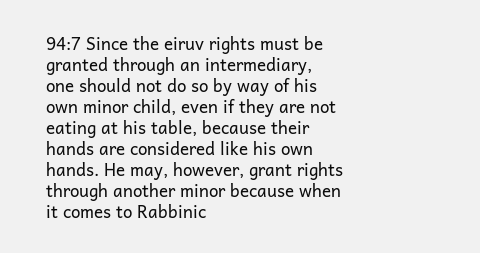94:7 Since the eiruv rights must be granted through an intermediary, one should not do so by way of his own minor child, even if they are not eating at his table, because their hands are considered like his own hands. He may, however, grant rights through another minor because when it comes to Rabbinic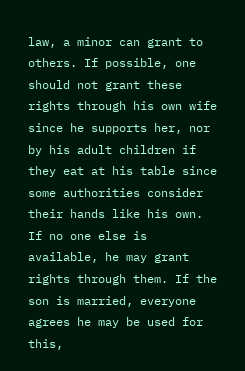law, a minor can grant to others. If possible, one should not grant these rights through his own wife since he supports her, nor by his adult children if they eat at his table since some authorities consider their hands like his own. If no one else is available, he may grant rights through them. If the son is married, everyone agrees he may be used for this,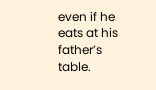even if he eats at his father’s table.